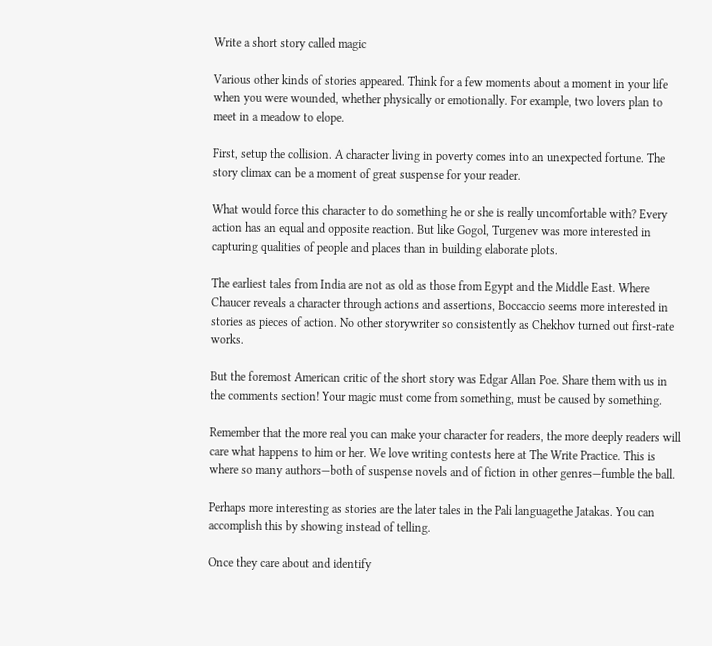Write a short story called magic

Various other kinds of stories appeared. Think for a few moments about a moment in your life when you were wounded, whether physically or emotionally. For example, two lovers plan to meet in a meadow to elope.

First, setup the collision. A character living in poverty comes into an unexpected fortune. The story climax can be a moment of great suspense for your reader.

What would force this character to do something he or she is really uncomfortable with? Every action has an equal and opposite reaction. But like Gogol, Turgenev was more interested in capturing qualities of people and places than in building elaborate plots.

The earliest tales from India are not as old as those from Egypt and the Middle East. Where Chaucer reveals a character through actions and assertions, Boccaccio seems more interested in stories as pieces of action. No other storywriter so consistently as Chekhov turned out first-rate works.

But the foremost American critic of the short story was Edgar Allan Poe. Share them with us in the comments section! Your magic must come from something, must be caused by something.

Remember that the more real you can make your character for readers, the more deeply readers will care what happens to him or her. We love writing contests here at The Write Practice. This is where so many authors—both of suspense novels and of fiction in other genres—fumble the ball.

Perhaps more interesting as stories are the later tales in the Pali languagethe Jatakas. You can accomplish this by showing instead of telling.

Once they care about and identify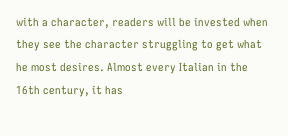with a character, readers will be invested when they see the character struggling to get what he most desires. Almost every Italian in the 16th century, it has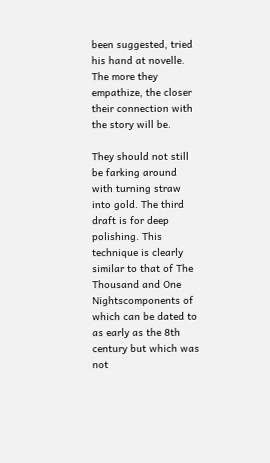been suggested, tried his hand at novelle. The more they empathize, the closer their connection with the story will be.

They should not still be farking around with turning straw into gold. The third draft is for deep polishing. This technique is clearly similar to that of The Thousand and One Nightscomponents of which can be dated to as early as the 8th century but which was not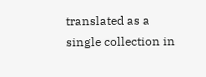translated as a single collection in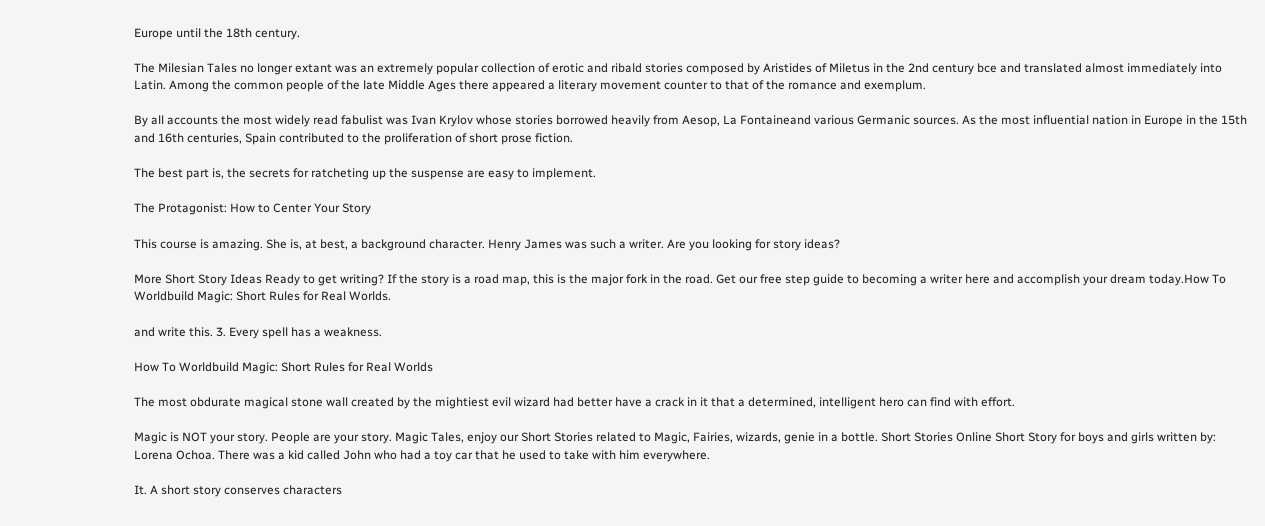Europe until the 18th century.

The Milesian Tales no longer extant was an extremely popular collection of erotic and ribald stories composed by Aristides of Miletus in the 2nd century bce and translated almost immediately into Latin. Among the common people of the late Middle Ages there appeared a literary movement counter to that of the romance and exemplum.

By all accounts the most widely read fabulist was Ivan Krylov whose stories borrowed heavily from Aesop, La Fontaineand various Germanic sources. As the most influential nation in Europe in the 15th and 16th centuries, Spain contributed to the proliferation of short prose fiction.

The best part is, the secrets for ratcheting up the suspense are easy to implement.

The Protagonist: How to Center Your Story

This course is amazing. She is, at best, a background character. Henry James was such a writer. Are you looking for story ideas?

More Short Story Ideas Ready to get writing? If the story is a road map, this is the major fork in the road. Get our free step guide to becoming a writer here and accomplish your dream today.How To Worldbuild Magic: Short Rules for Real Worlds.

and write this. 3. Every spell has a weakness.

How To Worldbuild Magic: Short Rules for Real Worlds

The most obdurate magical stone wall created by the mightiest evil wizard had better have a crack in it that a determined, intelligent hero can find with effort.

Magic is NOT your story. People are your story. Magic Tales, enjoy our Short Stories related to Magic, Fairies, wizards, genie in a bottle. Short Stories Online Short Story for boys and girls written by: Lorena Ochoa. There was a kid called John who had a toy car that he used to take with him everywhere.

It. A short story conserves characters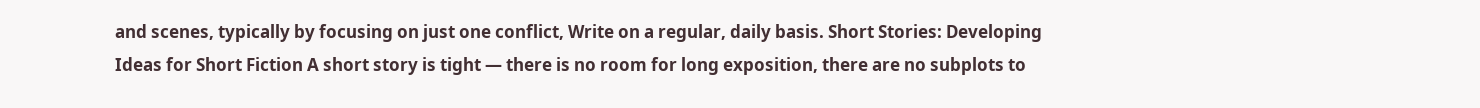and scenes, typically by focusing on just one conflict, Write on a regular, daily basis. Short Stories: Developing Ideas for Short Fiction A short story is tight — there is no room for long exposition, there are no subplots to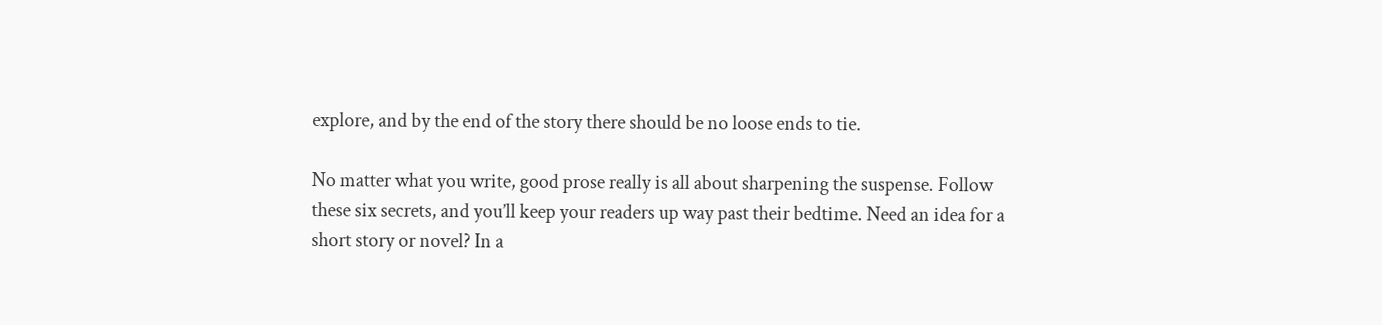explore, and by the end of the story there should be no loose ends to tie.

No matter what you write, good prose really is all about sharpening the suspense. Follow these six secrets, and you’ll keep your readers up way past their bedtime. Need an idea for a short story or novel? In a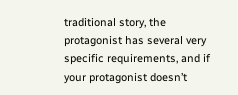traditional story, the protagonist has several very specific requirements, and if your protagonist doesn’t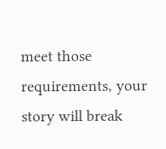meet those requirements, your story will break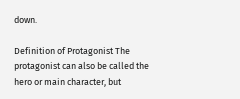down.

Definition of Protagonist The protagonist can also be called the hero or main character, but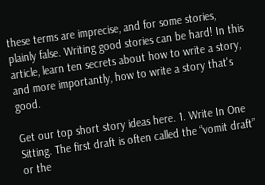these terms are imprecise, and for some stories, plainly false. Writing good stories can be hard! In this article, learn ten secrets about how to write a story, and more importantly, how to write a story that's good.

Get our top short story ideas here. 1. Write In One Sitting. The first draft is often called the “vomit draft” or the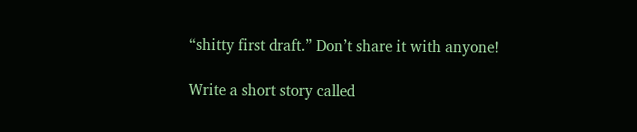“shitty first draft.” Don’t share it with anyone!

Write a short story called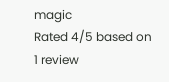magic
Rated 4/5 based on 1 review